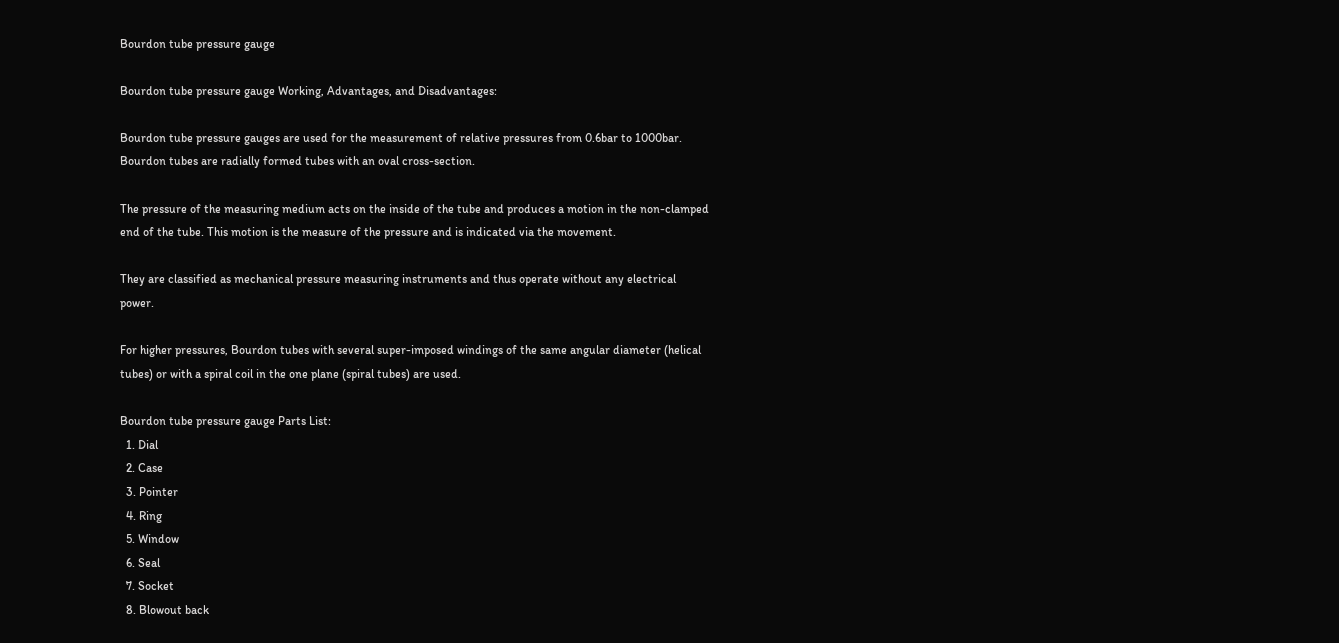Bourdon tube pressure gauge

Bourdon tube pressure gauge Working, Advantages, and Disadvantages:

Bourdon tube pressure gauges are used for the measurement of relative pressures from 0.6bar to 1000bar. Bourdon tubes are radially formed tubes with an oval cross-section.

The pressure of the measuring medium acts on the inside of the tube and produces a motion in the non-clamped end of the tube. This motion is the measure of the pressure and is indicated via the movement.

They are classified as mechanical pressure measuring instruments and thus operate without any electrical power.

For higher pressures, Bourdon tubes with several super-imposed windings of the same angular diameter (helical tubes) or with a spiral coil in the one plane (spiral tubes) are used.

Bourdon tube pressure gauge Parts List:
  1. Dial
  2. Case
  3. Pointer
  4. Ring
  5. Window
  6. Seal
  7. Socket
  8. Blowout back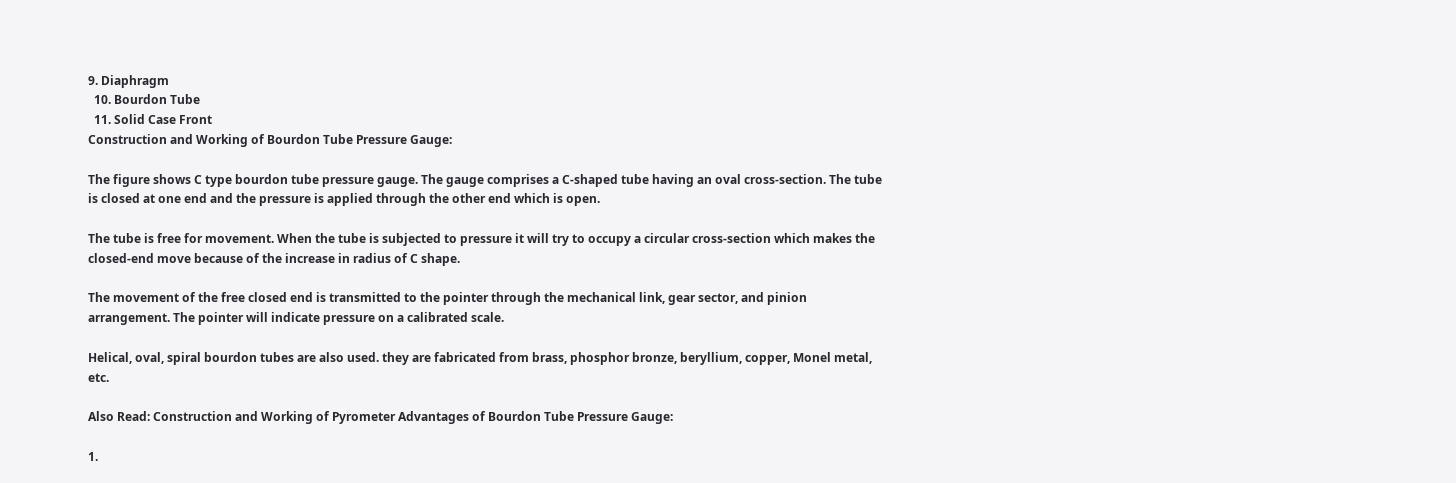9. Diaphragm
  10. Bourdon Tube
  11. Solid Case Front
Construction and Working of Bourdon Tube Pressure Gauge:

The figure shows C type bourdon tube pressure gauge. The gauge comprises a C-shaped tube having an oval cross-section. The tube is closed at one end and the pressure is applied through the other end which is open.

The tube is free for movement. When the tube is subjected to pressure it will try to occupy a circular cross-section which makes the closed-end move because of the increase in radius of C shape.

The movement of the free closed end is transmitted to the pointer through the mechanical link, gear sector, and pinion arrangement. The pointer will indicate pressure on a calibrated scale.

Helical, oval, spiral bourdon tubes are also used. they are fabricated from brass, phosphor bronze, beryllium, copper, Monel metal, etc.

Also Read: Construction and Working of Pyrometer Advantages of Bourdon Tube Pressure Gauge:

1.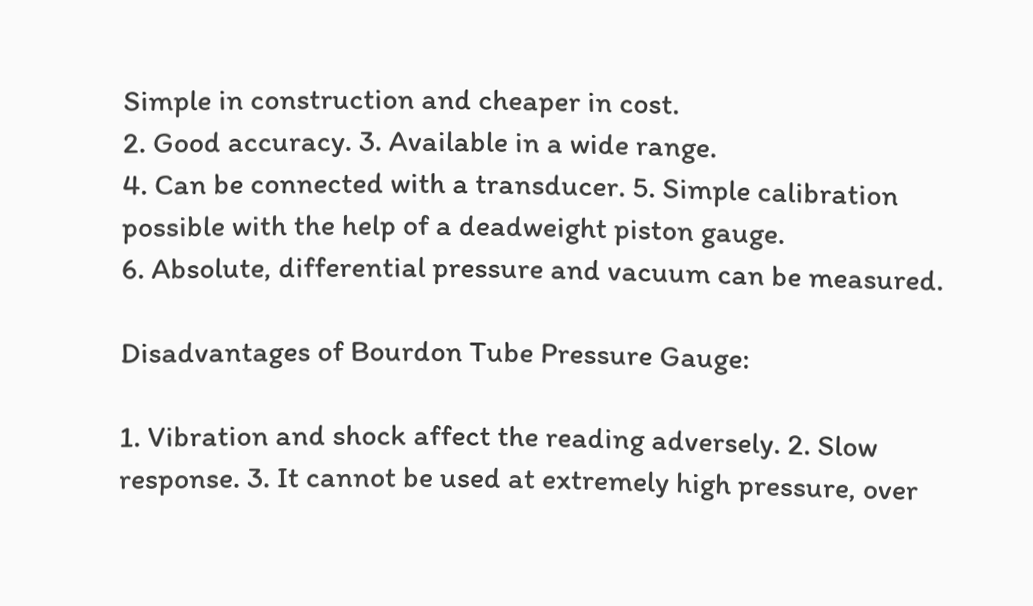Simple in construction and cheaper in cost.
2. Good accuracy. 3. Available in a wide range.
4. Can be connected with a transducer. 5. Simple calibration possible with the help of a deadweight piston gauge.
6. Absolute, differential pressure and vacuum can be measured.

Disadvantages of Bourdon Tube Pressure Gauge:

1. Vibration and shock affect the reading adversely. 2. Slow response. 3. It cannot be used at extremely high pressure, over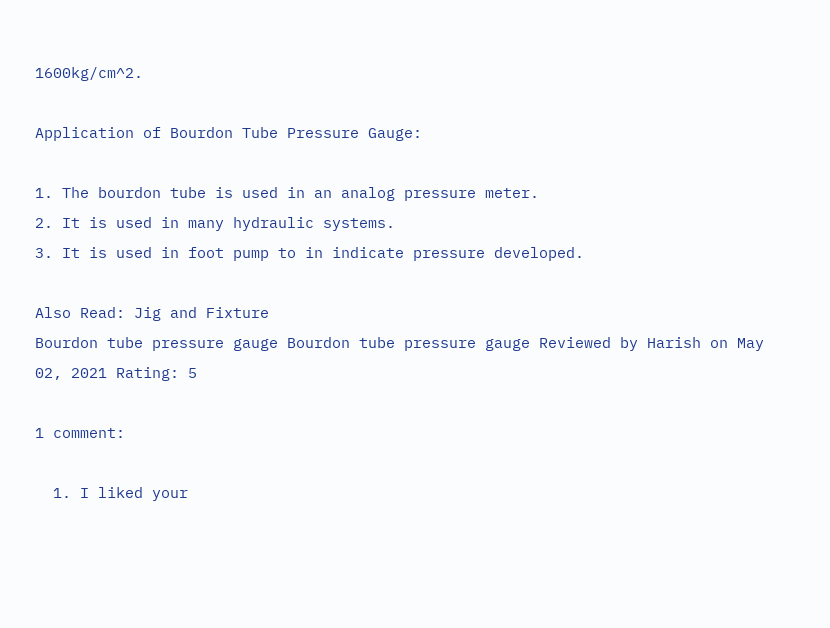1600kg/cm^2.

Application of Bourdon Tube Pressure Gauge:

1. The bourdon tube is used in an analog pressure meter.
2. It is used in many hydraulic systems.
3. It is used in foot pump to in indicate pressure developed.

Also Read: Jig and Fixture
Bourdon tube pressure gauge Bourdon tube pressure gauge Reviewed by Harish on May 02, 2021 Rating: 5

1 comment:

  1. I liked your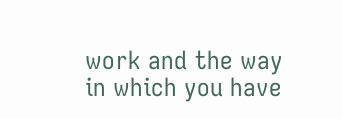work and the way in which you have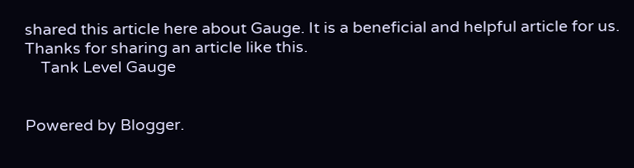shared this article here about Gauge. It is a beneficial and helpful article for us. Thanks for sharing an article like this.
    Tank Level Gauge


Powered by Blogger.